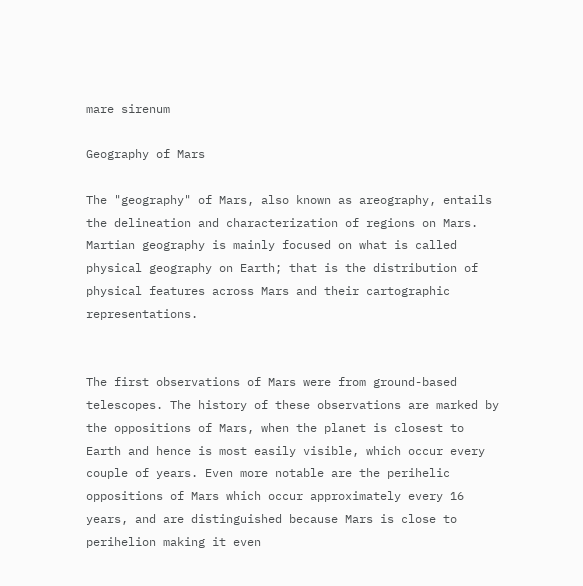mare sirenum

Geography of Mars

The "geography" of Mars, also known as areography, entails the delineation and characterization of regions on Mars. Martian geography is mainly focused on what is called physical geography on Earth; that is the distribution of physical features across Mars and their cartographic representations.


The first observations of Mars were from ground-based telescopes. The history of these observations are marked by the oppositions of Mars, when the planet is closest to Earth and hence is most easily visible, which occur every couple of years. Even more notable are the perihelic oppositions of Mars which occur approximately every 16 years, and are distinguished because Mars is close to perihelion making it even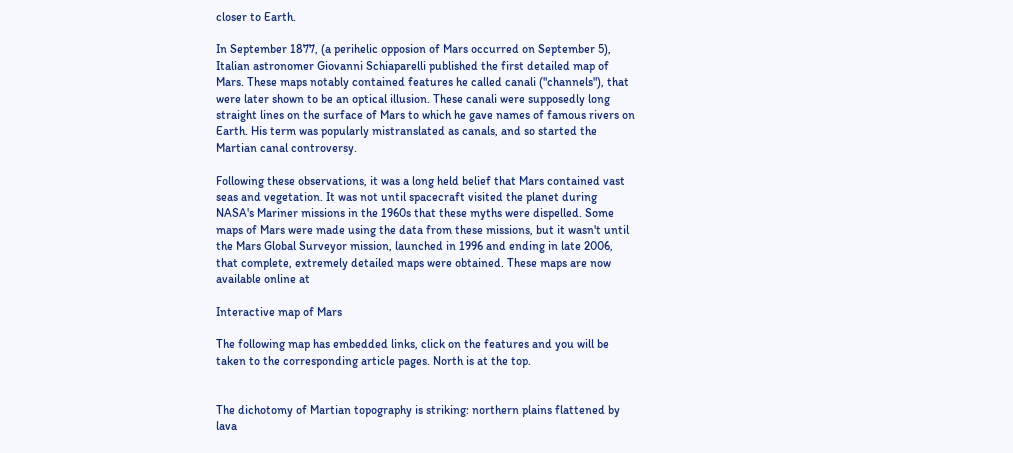closer to Earth.

In September 1877, (a perihelic opposion of Mars occurred on September 5), Italian astronomer Giovanni Schiaparelli published the first detailed map of Mars. These maps notably contained features he called canali ("channels"), that were later shown to be an optical illusion. These canali were supposedly long straight lines on the surface of Mars to which he gave names of famous rivers on Earth. His term was popularly mistranslated as canals, and so started the Martian canal controversy.

Following these observations, it was a long held belief that Mars contained vast seas and vegetation. It was not until spacecraft visited the planet during NASA's Mariner missions in the 1960s that these myths were dispelled. Some maps of Mars were made using the data from these missions, but it wasn't until the Mars Global Surveyor mission, launched in 1996 and ending in late 2006, that complete, extremely detailed maps were obtained. These maps are now available online at

Interactive map of Mars

The following map has embedded links, click on the features and you will be taken to the corresponding article pages. North is at the top.


The dichotomy of Martian topography is striking: northern plains flattened by lava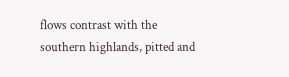flows contrast with the southern highlands, pitted and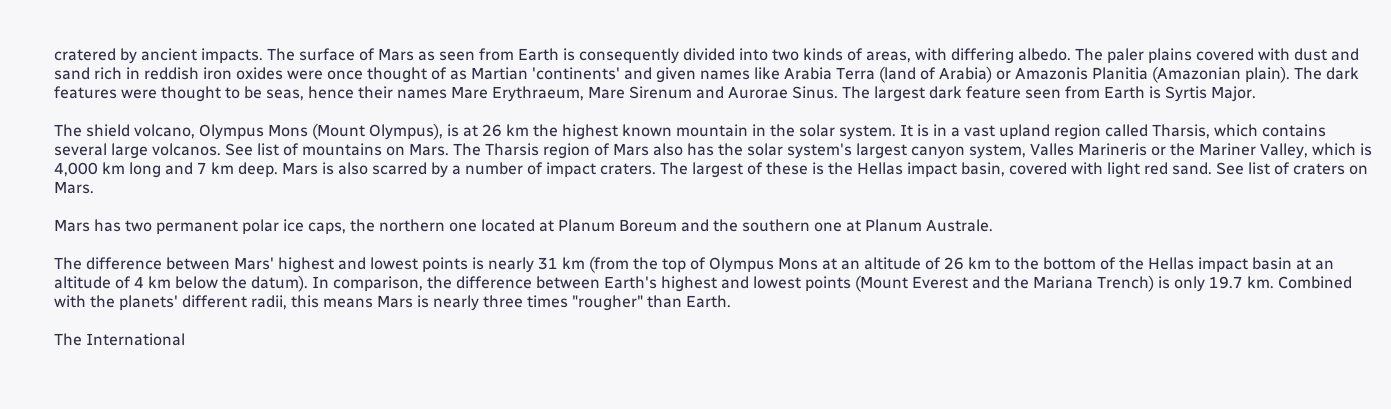cratered by ancient impacts. The surface of Mars as seen from Earth is consequently divided into two kinds of areas, with differing albedo. The paler plains covered with dust and sand rich in reddish iron oxides were once thought of as Martian 'continents' and given names like Arabia Terra (land of Arabia) or Amazonis Planitia (Amazonian plain). The dark features were thought to be seas, hence their names Mare Erythraeum, Mare Sirenum and Aurorae Sinus. The largest dark feature seen from Earth is Syrtis Major.

The shield volcano, Olympus Mons (Mount Olympus), is at 26 km the highest known mountain in the solar system. It is in a vast upland region called Tharsis, which contains several large volcanos. See list of mountains on Mars. The Tharsis region of Mars also has the solar system's largest canyon system, Valles Marineris or the Mariner Valley, which is 4,000 km long and 7 km deep. Mars is also scarred by a number of impact craters. The largest of these is the Hellas impact basin, covered with light red sand. See list of craters on Mars.

Mars has two permanent polar ice caps, the northern one located at Planum Boreum and the southern one at Planum Australe.

The difference between Mars' highest and lowest points is nearly 31 km (from the top of Olympus Mons at an altitude of 26 km to the bottom of the Hellas impact basin at an altitude of 4 km below the datum). In comparison, the difference between Earth's highest and lowest points (Mount Everest and the Mariana Trench) is only 19.7 km. Combined with the planets' different radii, this means Mars is nearly three times "rougher" than Earth.

The International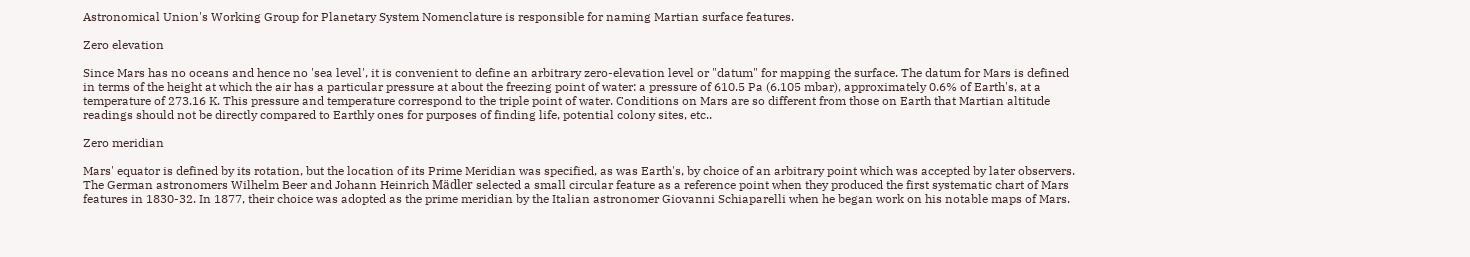Astronomical Union's Working Group for Planetary System Nomenclature is responsible for naming Martian surface features.

Zero elevation

Since Mars has no oceans and hence no 'sea level', it is convenient to define an arbitrary zero-elevation level or "datum" for mapping the surface. The datum for Mars is defined in terms of the height at which the air has a particular pressure at about the freezing point of water: a pressure of 610.5 Pa (6.105 mbar), approximately 0.6% of Earth's, at a temperature of 273.16 K. This pressure and temperature correspond to the triple point of water. Conditions on Mars are so different from those on Earth that Martian altitude readings should not be directly compared to Earthly ones for purposes of finding life, potential colony sites, etc..

Zero meridian

Mars' equator is defined by its rotation, but the location of its Prime Meridian was specified, as was Earth's, by choice of an arbitrary point which was accepted by later observers. The German astronomers Wilhelm Beer and Johann Heinrich Mädler selected a small circular feature as a reference point when they produced the first systematic chart of Mars features in 1830-32. In 1877, their choice was adopted as the prime meridian by the Italian astronomer Giovanni Schiaparelli when he began work on his notable maps of Mars.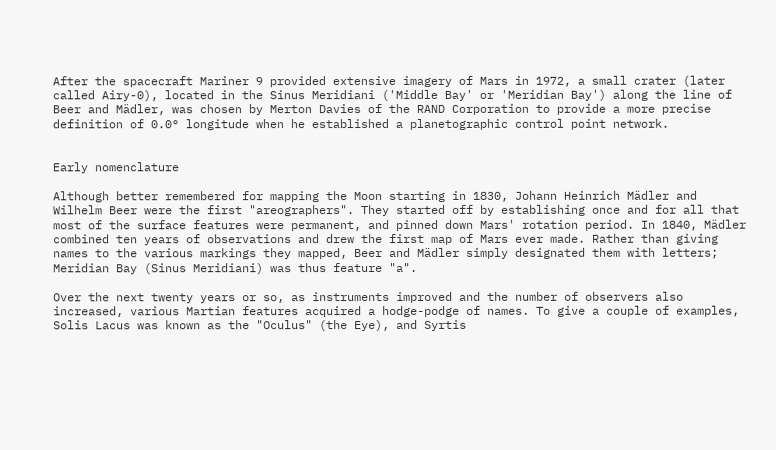After the spacecraft Mariner 9 provided extensive imagery of Mars in 1972, a small crater (later called Airy-0), located in the Sinus Meridiani ('Middle Bay' or 'Meridian Bay') along the line of Beer and Mädler, was chosen by Merton Davies of the RAND Corporation to provide a more precise definition of 0.0° longitude when he established a planetographic control point network.


Early nomenclature

Although better remembered for mapping the Moon starting in 1830, Johann Heinrich Mädler and Wilhelm Beer were the first "areographers". They started off by establishing once and for all that most of the surface features were permanent, and pinned down Mars' rotation period. In 1840, Mädler combined ten years of observations and drew the first map of Mars ever made. Rather than giving names to the various markings they mapped, Beer and Mädler simply designated them with letters; Meridian Bay (Sinus Meridiani) was thus feature "a".

Over the next twenty years or so, as instruments improved and the number of observers also increased, various Martian features acquired a hodge-podge of names. To give a couple of examples, Solis Lacus was known as the "Oculus" (the Eye), and Syrtis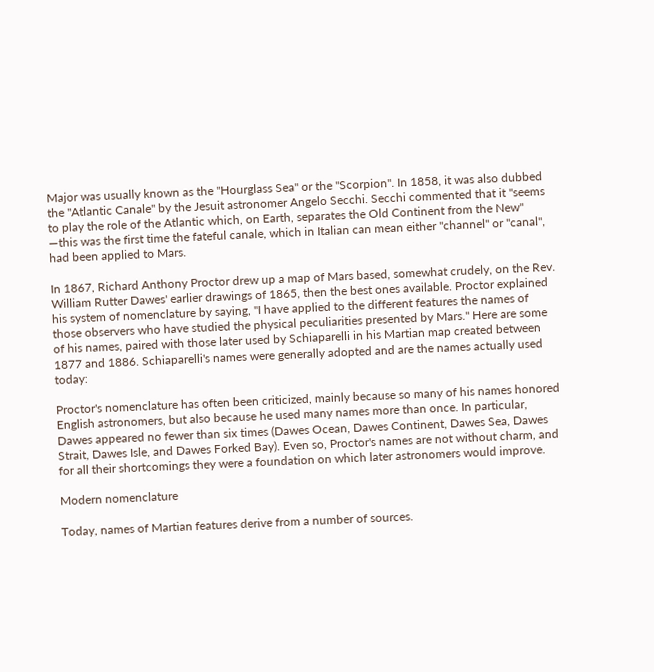Major was usually known as the "Hourglass Sea" or the "Scorpion". In 1858, it was also dubbed the "Atlantic Canale" by the Jesuit astronomer Angelo Secchi. Secchi commented that it "seems to play the role of the Atlantic which, on Earth, separates the Old Continent from the New" —this was the first time the fateful canale, which in Italian can mean either "channel" or "canal", had been applied to Mars.

In 1867, Richard Anthony Proctor drew up a map of Mars based, somewhat crudely, on the Rev. William Rutter Dawes' earlier drawings of 1865, then the best ones available. Proctor explained his system of nomenclature by saying, "I have applied to the different features the names of those observers who have studied the physical peculiarities presented by Mars." Here are some of his names, paired with those later used by Schiaparelli in his Martian map created between 1877 and 1886. Schiaparelli's names were generally adopted and are the names actually used today:

Proctor's nomenclature has often been criticized, mainly because so many of his names honored English astronomers, but also because he used many names more than once. In particular, Dawes appeared no fewer than six times (Dawes Ocean, Dawes Continent, Dawes Sea, Dawes Strait, Dawes Isle, and Dawes Forked Bay). Even so, Proctor's names are not without charm, and for all their shortcomings they were a foundation on which later astronomers would improve.

Modern nomenclature

Today, names of Martian features derive from a number of sources.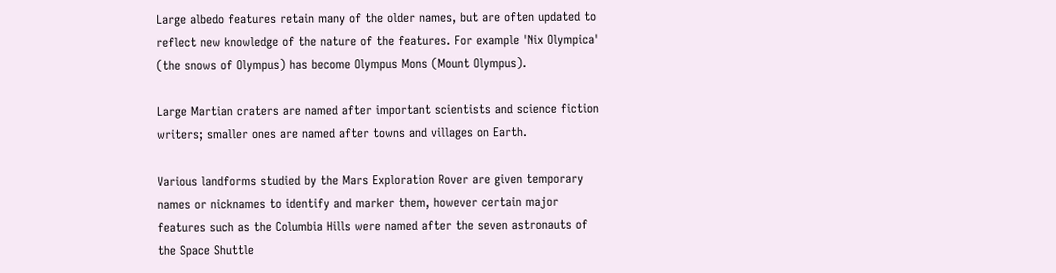Large albedo features retain many of the older names, but are often updated to reflect new knowledge of the nature of the features. For example 'Nix Olympica' (the snows of Olympus) has become Olympus Mons (Mount Olympus).

Large Martian craters are named after important scientists and science fiction writers; smaller ones are named after towns and villages on Earth.

Various landforms studied by the Mars Exploration Rover are given temporary names or nicknames to identify and marker them, however certain major features such as the Columbia Hills were named after the seven astronauts of the Space Shuttle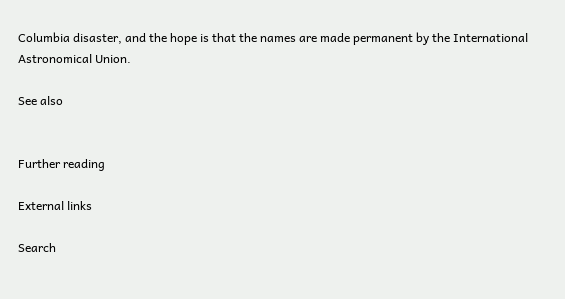Columbia disaster, and the hope is that the names are made permanent by the International Astronomical Union.

See also


Further reading

External links

Search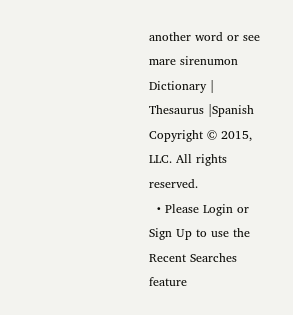another word or see mare sirenumon Dictionary | Thesaurus |Spanish
Copyright © 2015, LLC. All rights reserved.
  • Please Login or Sign Up to use the Recent Searches feature